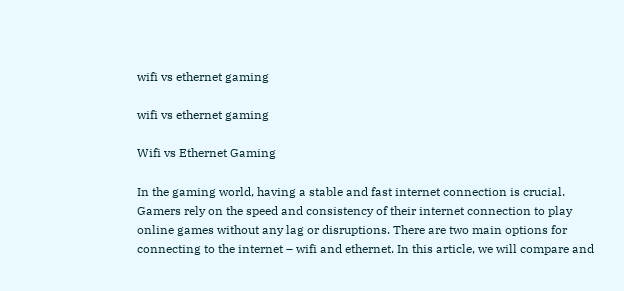wifi vs ethernet gaming

wifi vs ethernet gaming

Wifi vs Ethernet Gaming

In the gaming world, having a stable and fast internet connection is crucial. Gamers rely on the speed and consistency of their internet connection to play online games without any lag or disruptions. There are two main options for connecting to the internet – wifi and ethernet. In this article, we will compare and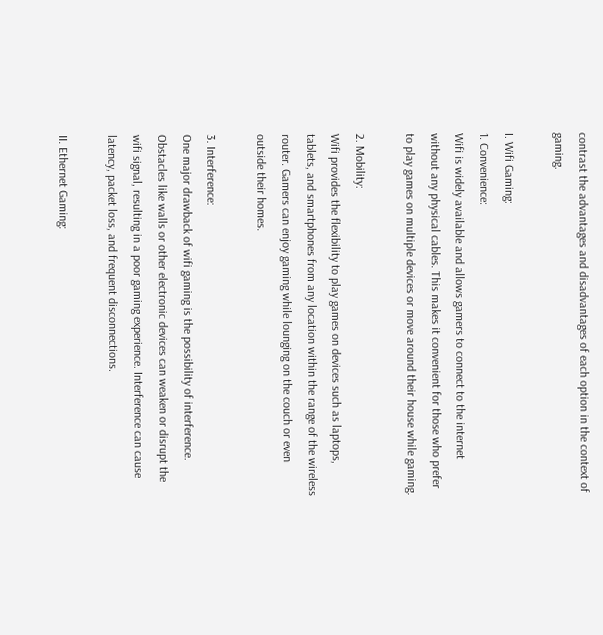contrast the advantages and disadvantages of each option in the context of gaming.

I. Wifi Gaming:
1. Convenience:
Wifi is widely available and allows gamers to connect to the internet without any physical cables. This makes it convenient for those who prefer to play games on multiple devices or move around their house while gaming.

2. Mobility:
Wifi provides the flexibility to play games on devices such as laptops, tablets, and smartphones from any location within the range of the wireless router. Gamers can enjoy gaming while lounging on the couch or even outside their homes.

3. Interference:
One major drawback of wifi gaming is the possibility of interference. Obstacles like walls or other electronic devices can weaken or disrupt the wifi signal, resulting in a poor gaming experience. Interference can cause latency, packet loss, and frequent disconnections.

II. Ethernet Gaming: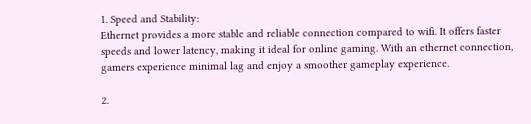1. Speed and Stability:
Ethernet provides a more stable and reliable connection compared to wifi. It offers faster speeds and lower latency, making it ideal for online gaming. With an ethernet connection, gamers experience minimal lag and enjoy a smoother gameplay experience.

2.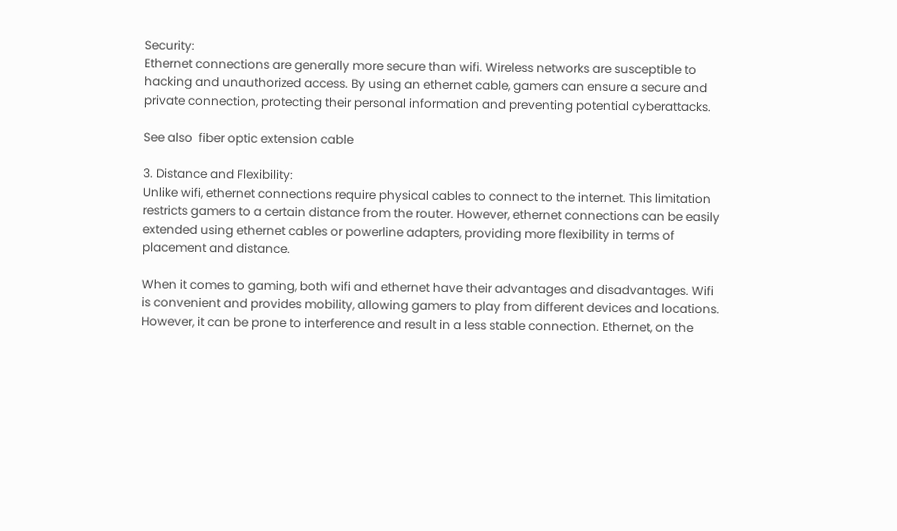Security:
Ethernet connections are generally more secure than wifi. Wireless networks are susceptible to hacking and unauthorized access. By using an ethernet cable, gamers can ensure a secure and private connection, protecting their personal information and preventing potential cyberattacks.

See also  fiber optic extension cable

3. Distance and Flexibility:
Unlike wifi, ethernet connections require physical cables to connect to the internet. This limitation restricts gamers to a certain distance from the router. However, ethernet connections can be easily extended using ethernet cables or powerline adapters, providing more flexibility in terms of placement and distance.

When it comes to gaming, both wifi and ethernet have their advantages and disadvantages. Wifi is convenient and provides mobility, allowing gamers to play from different devices and locations. However, it can be prone to interference and result in a less stable connection. Ethernet, on the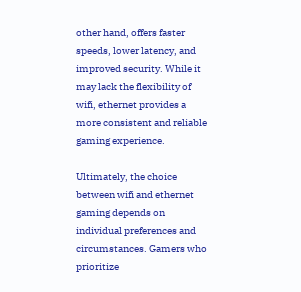other hand, offers faster speeds, lower latency, and improved security. While it may lack the flexibility of wifi, ethernet provides a more consistent and reliable gaming experience.

Ultimately, the choice between wifi and ethernet gaming depends on individual preferences and circumstances. Gamers who prioritize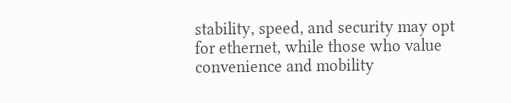stability, speed, and security may opt for ethernet, while those who value convenience and mobility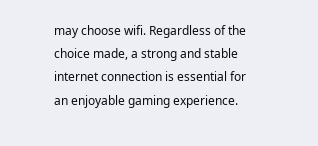may choose wifi. Regardless of the choice made, a strong and stable internet connection is essential for an enjoyable gaming experience.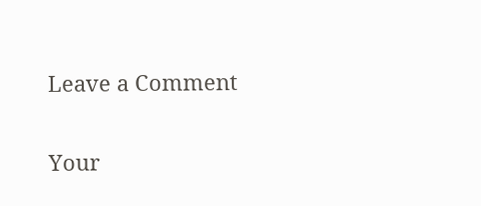Leave a Comment

Your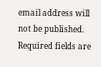email address will not be published. Required fields are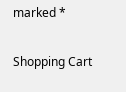marked *

Shopping Cart